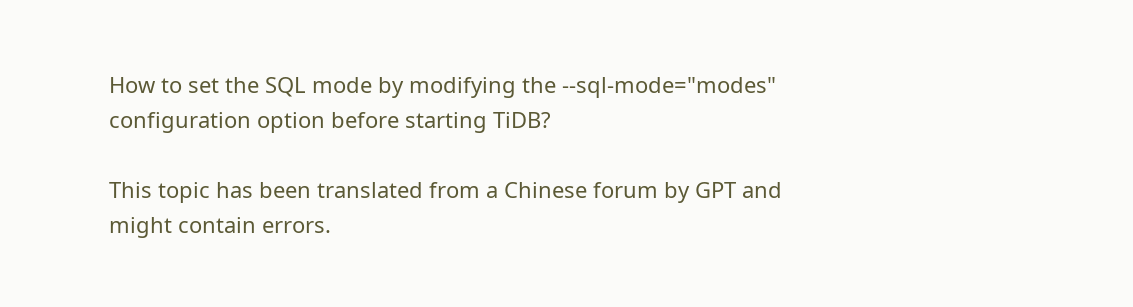How to set the SQL mode by modifying the --sql-mode="modes" configuration option before starting TiDB?

This topic has been translated from a Chinese forum by GPT and might contain errors.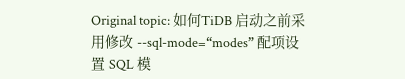Original topic: 如何TiDB 启动之前采用修改 --sql-mode=“modes” 配项设置 SQL 模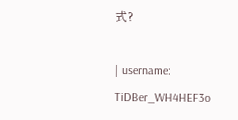式?

| username: TiDBer_WH4HEF3o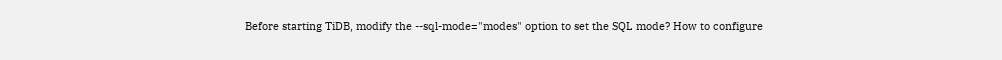Before starting TiDB, modify the --sql-mode="modes" option to set the SQL mode? How to configure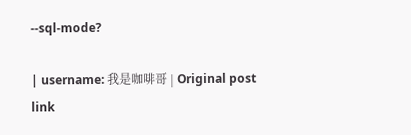--sql-mode?

| username: 我是咖啡哥 | Original post link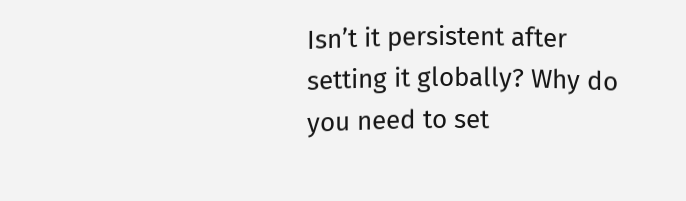Isn’t it persistent after setting it globally? Why do you need to set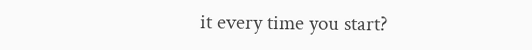it every time you start?